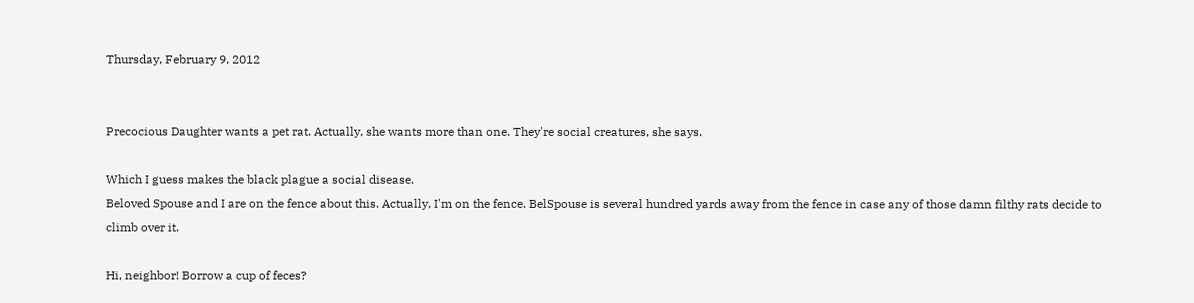Thursday, February 9, 2012


Precocious Daughter wants a pet rat. Actually, she wants more than one. They're social creatures, she says.

Which I guess makes the black plague a social disease.
Beloved Spouse and I are on the fence about this. Actually, I'm on the fence. BelSpouse is several hundred yards away from the fence in case any of those damn filthy rats decide to climb over it.

Hi, neighbor! Borrow a cup of feces?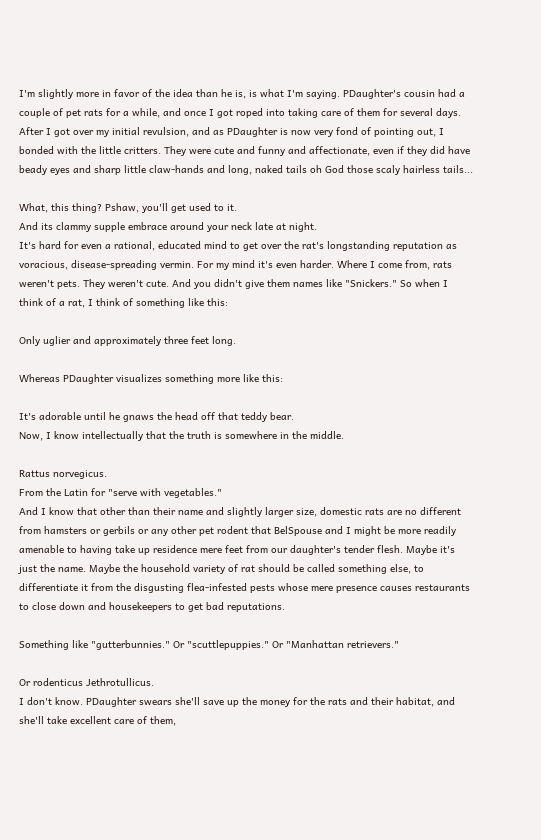I'm slightly more in favor of the idea than he is, is what I'm saying. PDaughter's cousin had a couple of pet rats for a while, and once I got roped into taking care of them for several days. After I got over my initial revulsion, and as PDaughter is now very fond of pointing out, I bonded with the little critters. They were cute and funny and affectionate, even if they did have beady eyes and sharp little claw-hands and long, naked tails oh God those scaly hairless tails...

What, this thing? Pshaw, you'll get used to it.
And its clammy supple embrace around your neck late at night.
It's hard for even a rational, educated mind to get over the rat's longstanding reputation as voracious, disease-spreading vermin. For my mind it's even harder. Where I come from, rats weren't pets. They weren't cute. And you didn't give them names like "Snickers." So when I think of a rat, I think of something like this:

Only uglier and approximately three feet long.

Whereas PDaughter visualizes something more like this:

It's adorable until he gnaws the head off that teddy bear.
Now, I know intellectually that the truth is somewhere in the middle.

Rattus norvegicus.
From the Latin for "serve with vegetables."
And I know that other than their name and slightly larger size, domestic rats are no different from hamsters or gerbils or any other pet rodent that BelSpouse and I might be more readily amenable to having take up residence mere feet from our daughter's tender flesh. Maybe it's just the name. Maybe the household variety of rat should be called something else, to differentiate it from the disgusting flea-infested pests whose mere presence causes restaurants to close down and housekeepers to get bad reputations.

Something like "gutterbunnies." Or "scuttlepuppies." Or "Manhattan retrievers."

Or rodenticus Jethrotullicus.
I don't know. PDaughter swears she'll save up the money for the rats and their habitat, and she'll take excellent care of them,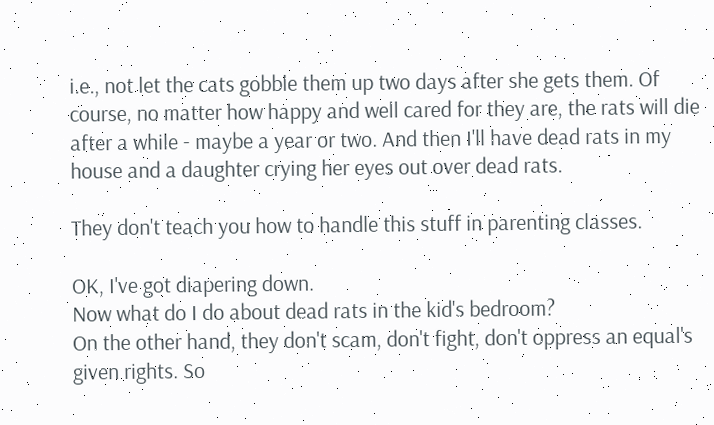i.e., not let the cats gobble them up two days after she gets them. Of course, no matter how happy and well cared for they are, the rats will die after a while - maybe a year or two. And then I'll have dead rats in my house and a daughter crying her eyes out over dead rats.

They don't teach you how to handle this stuff in parenting classes.

OK, I've got diapering down.
Now what do I do about dead rats in the kid's bedroom?
On the other hand, they don't scam, don't fight, don't oppress an equal's given rights. So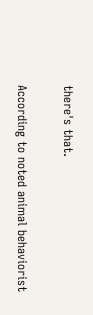there's that.

According to noted animal behaviorist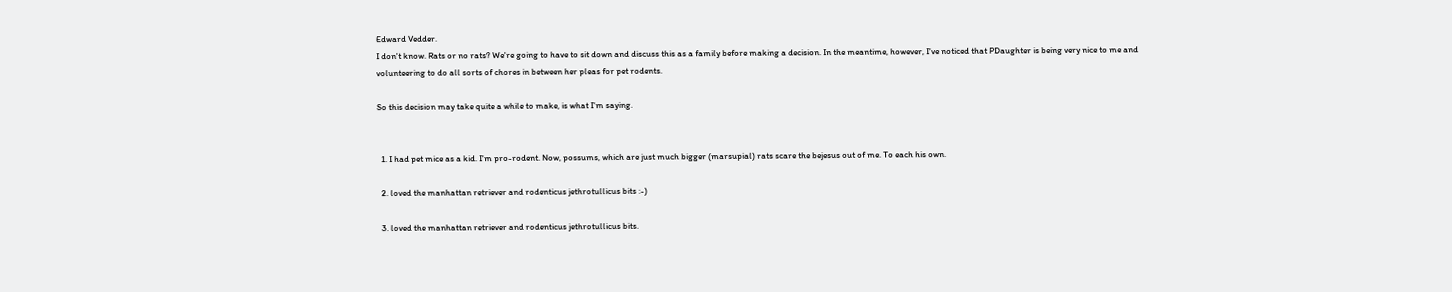Edward Vedder.
I don't know. Rats or no rats? We're going to have to sit down and discuss this as a family before making a decision. In the meantime, however, I've noticed that PDaughter is being very nice to me and volunteering to do all sorts of chores in between her pleas for pet rodents.

So this decision may take quite a while to make, is what I'm saying.


  1. I had pet mice as a kid. I'm pro-rodent. Now, possums, which are just much bigger (marsupial) rats scare the bejesus out of me. To each his own.

  2. loved the manhattan retriever and rodenticus jethrotullicus bits :-)

  3. loved the manhattan retriever and rodenticus jethrotullicus bits.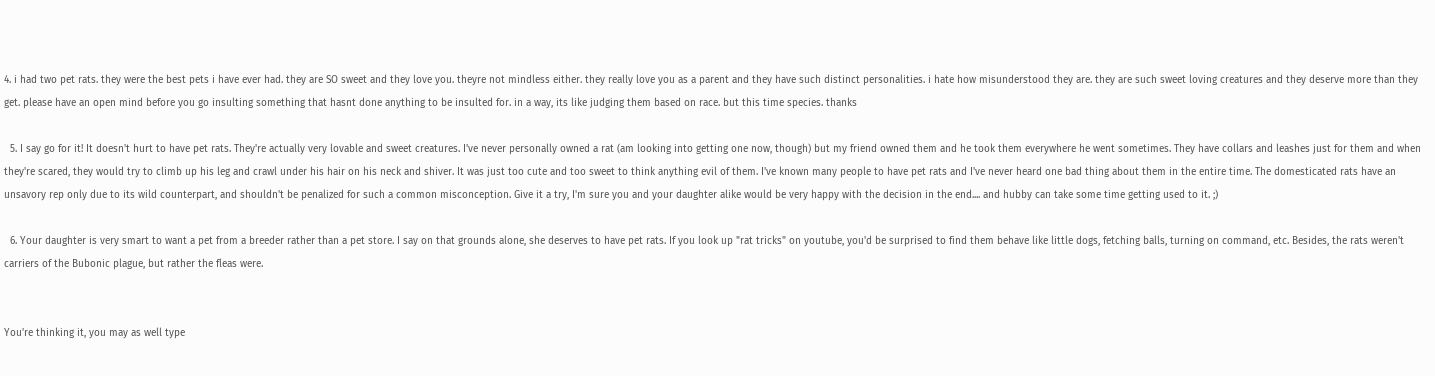4. i had two pet rats. they were the best pets i have ever had. they are SO sweet and they love you. theyre not mindless either. they really love you as a parent and they have such distinct personalities. i hate how misunderstood they are. they are such sweet loving creatures and they deserve more than they get. please have an open mind before you go insulting something that hasnt done anything to be insulted for. in a way, its like judging them based on race. but this time species. thanks

  5. I say go for it! It doesn't hurt to have pet rats. They're actually very lovable and sweet creatures. I've never personally owned a rat (am looking into getting one now, though) but my friend owned them and he took them everywhere he went sometimes. They have collars and leashes just for them and when they're scared, they would try to climb up his leg and crawl under his hair on his neck and shiver. It was just too cute and too sweet to think anything evil of them. I've known many people to have pet rats and I've never heard one bad thing about them in the entire time. The domesticated rats have an unsavory rep only due to its wild counterpart, and shouldn't be penalized for such a common misconception. Give it a try, I'm sure you and your daughter alike would be very happy with the decision in the end.... and hubby can take some time getting used to it. ;)

  6. Your daughter is very smart to want a pet from a breeder rather than a pet store. I say on that grounds alone, she deserves to have pet rats. If you look up "rat tricks" on youtube, you'd be surprised to find them behave like little dogs, fetching balls, turning on command, etc. Besides, the rats weren't carriers of the Bubonic plague, but rather the fleas were.


You're thinking it, you may as well type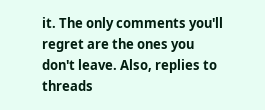it. The only comments you'll regret are the ones you don't leave. Also, replies to threads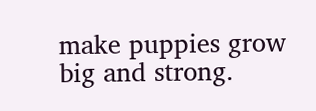make puppies grow big and strong.